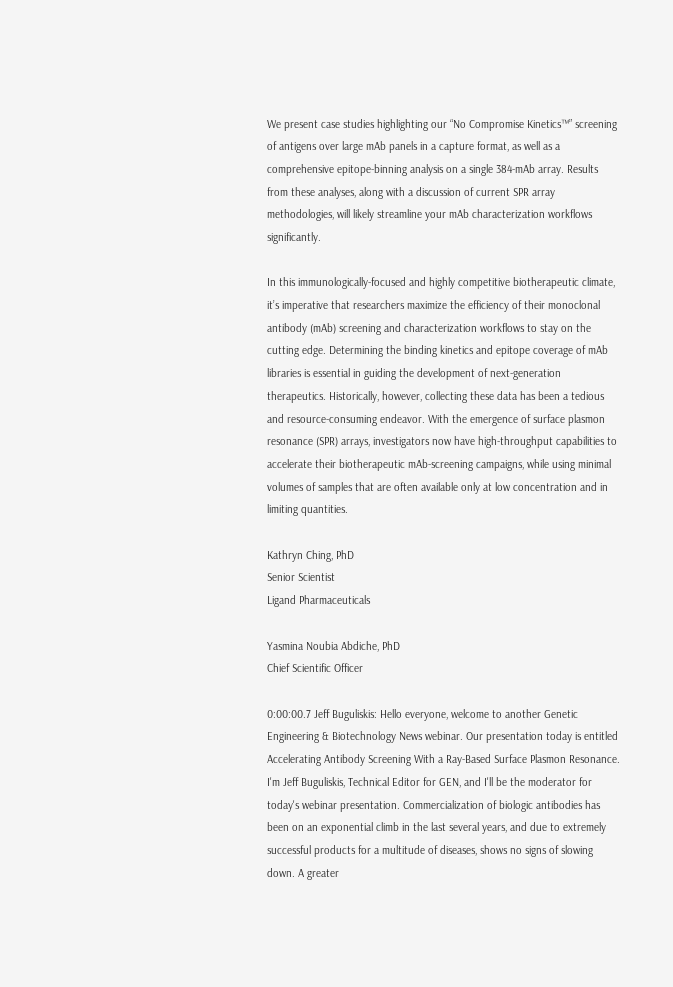We present case studies highlighting our “No Compromise Kinetics™” screening of antigens over large mAb panels in a capture format, as well as a comprehensive epitope-binning analysis on a single 384-mAb array. Results from these analyses, along with a discussion of current SPR array methodologies, will likely streamline your mAb characterization workflows significantly.

In this immunologically-focused and highly competitive biotherapeutic climate, it’s imperative that researchers maximize the efficiency of their monoclonal antibody (mAb) screening and characterization workflows to stay on the cutting edge. Determining the binding kinetics and epitope coverage of mAb libraries is essential in guiding the development of next-generation therapeutics. Historically, however, collecting these data has been a tedious and resource-consuming endeavor. With the emergence of surface plasmon resonance (SPR) arrays, investigators now have high-throughput capabilities to accelerate their biotherapeutic mAb-screening campaigns, while using minimal volumes of samples that are often available only at low concentration and in limiting quantities.

Kathryn Ching, PhD
Senior Scientist
Ligand Pharmaceuticals

Yasmina Noubia Abdiche, PhD
Chief Scientific Officer

0:00:00.7 Jeff Buguliskis: Hello everyone, welcome to another Genetic Engineering & Biotechnology News webinar. Our presentation today is entitled Accelerating Antibody Screening With a Ray-Based Surface Plasmon Resonance. I'm Jeff Buguliskis, Technical Editor for GEN, and I'll be the moderator for today's webinar presentation. Commercialization of biologic antibodies has been on an exponential climb in the last several years, and due to extremely successful products for a multitude of diseases, shows no signs of slowing down. A greater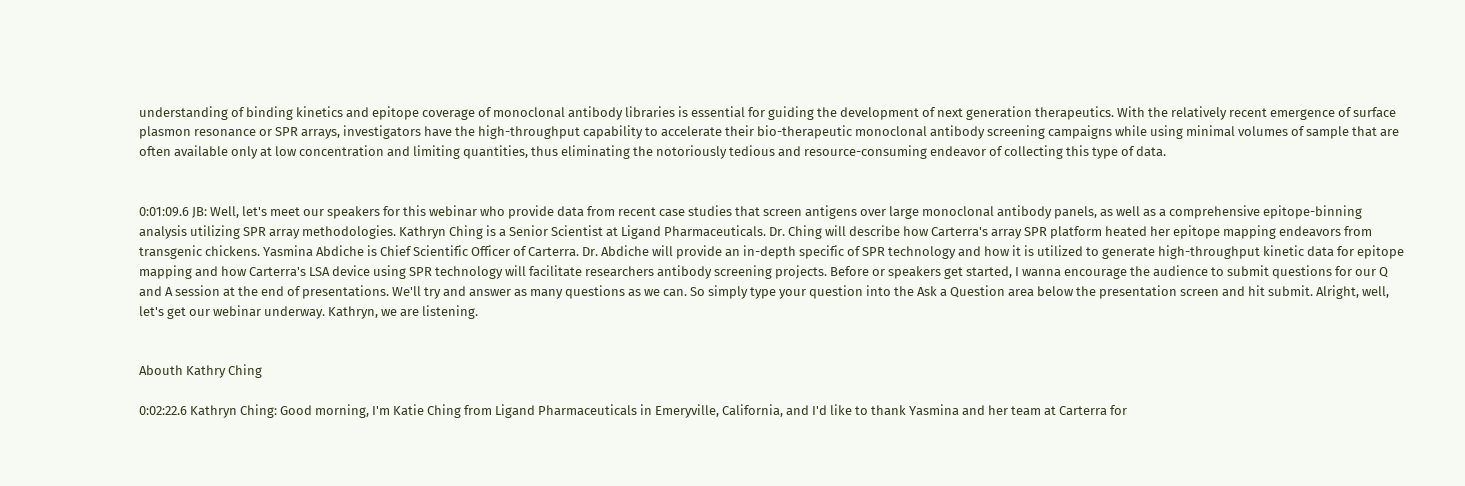understanding of binding kinetics and epitope coverage of monoclonal antibody libraries is essential for guiding the development of next generation therapeutics. With the relatively recent emergence of surface plasmon resonance or SPR arrays, investigators have the high-throughput capability to accelerate their bio-therapeutic monoclonal antibody screening campaigns while using minimal volumes of sample that are often available only at low concentration and limiting quantities, thus eliminating the notoriously tedious and resource-consuming endeavor of collecting this type of data.


0:01:09.6 JB: Well, let's meet our speakers for this webinar who provide data from recent case studies that screen antigens over large monoclonal antibody panels, as well as a comprehensive epitope-binning analysis utilizing SPR array methodologies. Kathryn Ching is a Senior Scientist at Ligand Pharmaceuticals. Dr. Ching will describe how Carterra's array SPR platform heated her epitope mapping endeavors from transgenic chickens. Yasmina Abdiche is Chief Scientific Officer of Carterra. Dr. Abdiche will provide an in-depth specific of SPR technology and how it is utilized to generate high-throughput kinetic data for epitope mapping and how Carterra's LSA device using SPR technology will facilitate researchers antibody screening projects. Before or speakers get started, I wanna encourage the audience to submit questions for our Q and A session at the end of presentations. We'll try and answer as many questions as we can. So simply type your question into the Ask a Question area below the presentation screen and hit submit. Alright, well, let's get our webinar underway. Kathryn, we are listening.


Abouth Kathry Ching

0:02:22.6 Kathryn Ching: Good morning, I'm Katie Ching from Ligand Pharmaceuticals in Emeryville, California, and I'd like to thank Yasmina and her team at Carterra for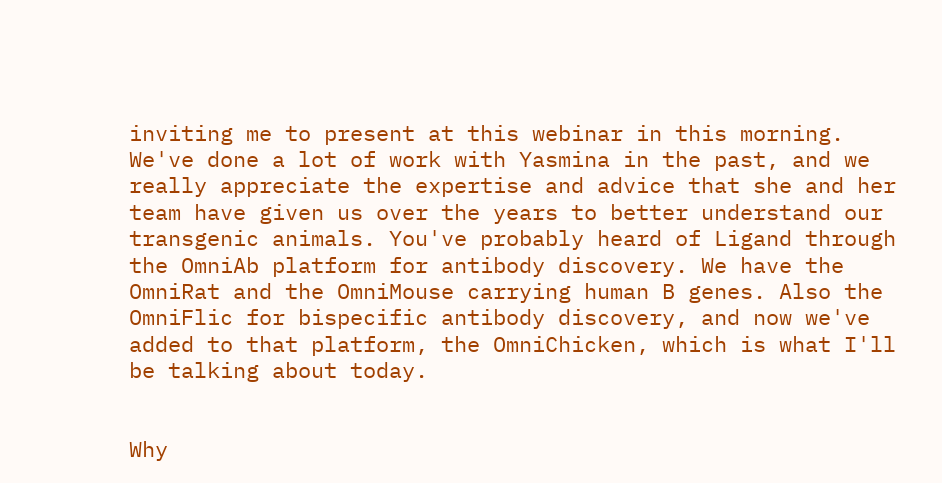inviting me to present at this webinar in this morning. We've done a lot of work with Yasmina in the past, and we really appreciate the expertise and advice that she and her team have given us over the years to better understand our transgenic animals. You've probably heard of Ligand through the OmniAb platform for antibody discovery. We have the OmniRat and the OmniMouse carrying human B genes. Also the OmniFlic for bispecific antibody discovery, and now we've added to that platform, the OmniChicken, which is what I'll be talking about today.


Why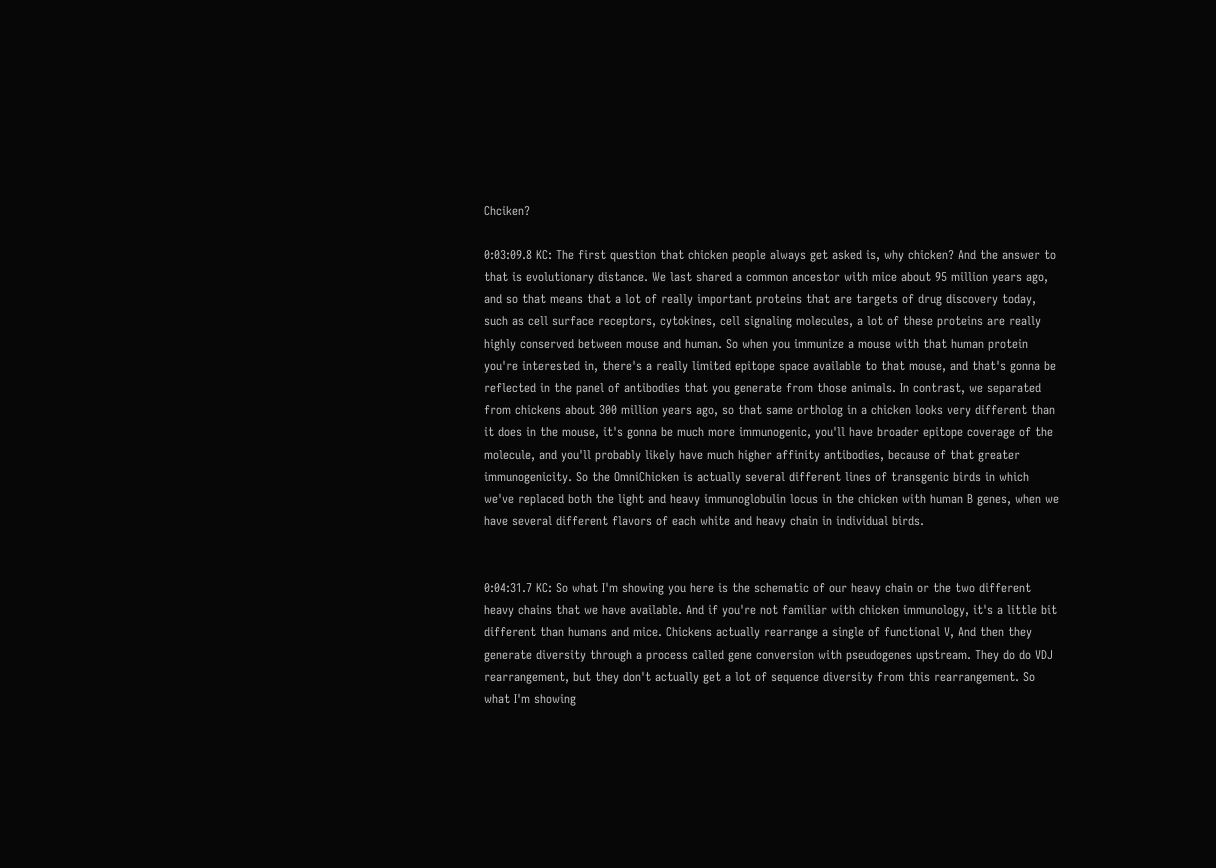Chciken?

0:03:09.8 KC: The first question that chicken people always get asked is, why chicken? And the answer to that is evolutionary distance. We last shared a common ancestor with mice about 95 million years ago, and so that means that a lot of really important proteins that are targets of drug discovery today, such as cell surface receptors, cytokines, cell signaling molecules, a lot of these proteins are really highly conserved between mouse and human. So when you immunize a mouse with that human protein you're interested in, there's a really limited epitope space available to that mouse, and that's gonna be reflected in the panel of antibodies that you generate from those animals. In contrast, we separated from chickens about 300 million years ago, so that same ortholog in a chicken looks very different than it does in the mouse, it's gonna be much more immunogenic, you'll have broader epitope coverage of the molecule, and you'll probably likely have much higher affinity antibodies, because of that greater immunogenicity. So the OmniChicken is actually several different lines of transgenic birds in which we've replaced both the light and heavy immunoglobulin locus in the chicken with human B genes, when we have several different flavors of each white and heavy chain in individual birds.


0:04:31.7 KC: So what I'm showing you here is the schematic of our heavy chain or the two different heavy chains that we have available. And if you're not familiar with chicken immunology, it's a little bit different than humans and mice. Chickens actually rearrange a single of functional V, And then they generate diversity through a process called gene conversion with pseudogenes upstream. They do do VDJ rearrangement, but they don't actually get a lot of sequence diversity from this rearrangement. So what I'm showing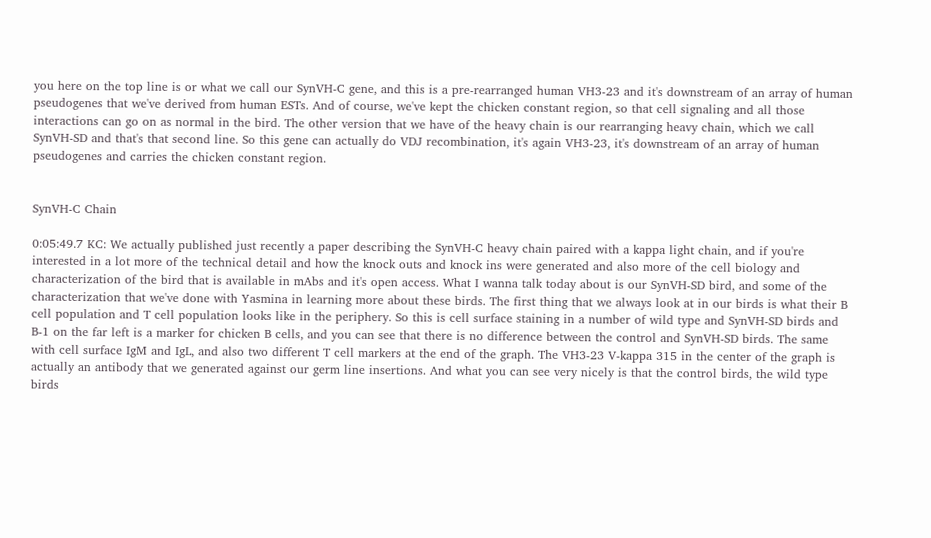you here on the top line is or what we call our SynVH-C gene, and this is a pre-rearranged human VH3-23 and it's downstream of an array of human pseudogenes that we've derived from human ESTs. And of course, we've kept the chicken constant region, so that cell signaling and all those interactions can go on as normal in the bird. The other version that we have of the heavy chain is our rearranging heavy chain, which we call SynVH-SD and that's that second line. So this gene can actually do VDJ recombination, it's again VH3-23, it's downstream of an array of human pseudogenes and carries the chicken constant region.


SynVH-C Chain

0:05:49.7 KC: We actually published just recently a paper describing the SynVH-C heavy chain paired with a kappa light chain, and if you're interested in a lot more of the technical detail and how the knock outs and knock ins were generated and also more of the cell biology and characterization of the bird that is available in mAbs and it's open access. What I wanna talk today about is our SynVH-SD bird, and some of the characterization that we've done with Yasmina in learning more about these birds. The first thing that we always look at in our birds is what their B cell population and T cell population looks like in the periphery. So this is cell surface staining in a number of wild type and SynVH-SD birds and B-1 on the far left is a marker for chicken B cells, and you can see that there is no difference between the control and SynVH-SD birds. The same with cell surface IgM and IgL, and also two different T cell markers at the end of the graph. The VH3-23 V-kappa 315 in the center of the graph is actually an antibody that we generated against our germ line insertions. And what you can see very nicely is that the control birds, the wild type birds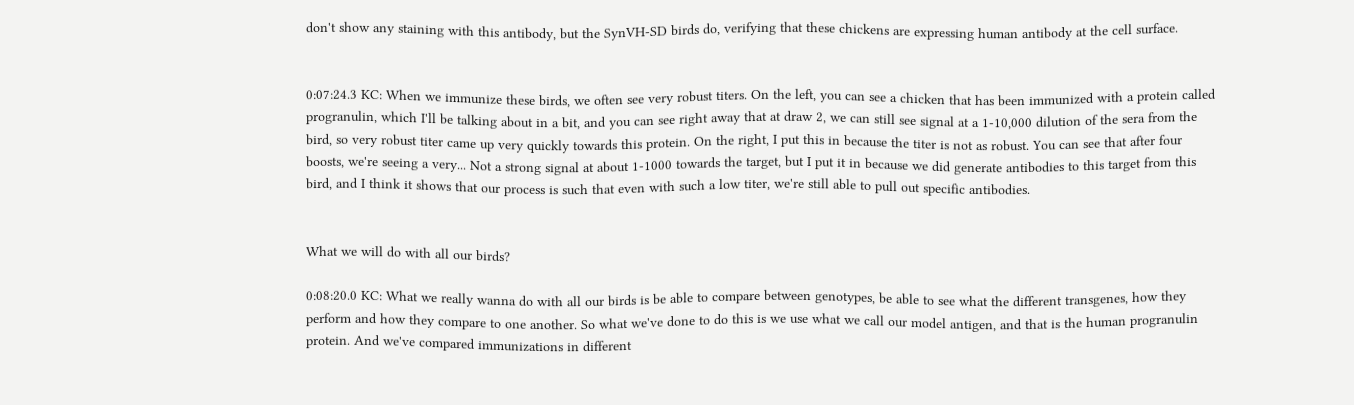don't show any staining with this antibody, but the SynVH-SD birds do, verifying that these chickens are expressing human antibody at the cell surface.


0:07:24.3 KC: When we immunize these birds, we often see very robust titers. On the left, you can see a chicken that has been immunized with a protein called progranulin, which I'll be talking about in a bit, and you can see right away that at draw 2, we can still see signal at a 1-10,000 dilution of the sera from the bird, so very robust titer came up very quickly towards this protein. On the right, I put this in because the titer is not as robust. You can see that after four boosts, we're seeing a very... Not a strong signal at about 1-1000 towards the target, but I put it in because we did generate antibodies to this target from this bird, and I think it shows that our process is such that even with such a low titer, we're still able to pull out specific antibodies.


What we will do with all our birds?

0:08:20.0 KC: What we really wanna do with all our birds is be able to compare between genotypes, be able to see what the different transgenes, how they perform and how they compare to one another. So what we've done to do this is we use what we call our model antigen, and that is the human progranulin protein. And we've compared immunizations in different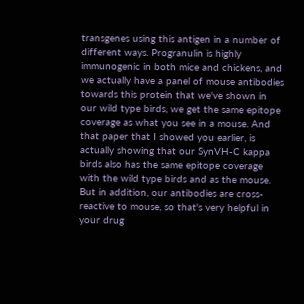transgenes using this antigen in a number of different ways. Progranulin is highly immunogenic in both mice and chickens, and we actually have a panel of mouse antibodies towards this protein that we've shown in our wild type birds, we get the same epitope coverage as what you see in a mouse. And that paper that I showed you earlier, is actually showing that our SynVH-C kappa birds also has the same epitope coverage with the wild type birds and as the mouse. But in addition, our antibodies are cross-reactive to mouse, so that's very helpful in your drug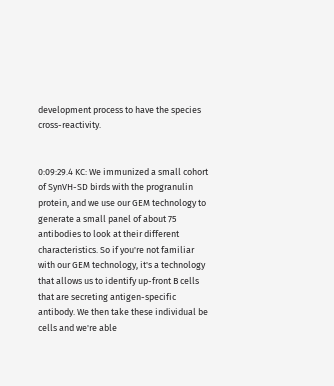development process to have the species cross-reactivity.


0:09:29.4 KC: We immunized a small cohort of SynVH-SD birds with the progranulin protein, and we use our GEM technology to generate a small panel of about 75 antibodies to look at their different characteristics. So if you're not familiar with our GEM technology, it's a technology that allows us to identify up-front B cells that are secreting antigen-specific antibody. We then take these individual be cells and we're able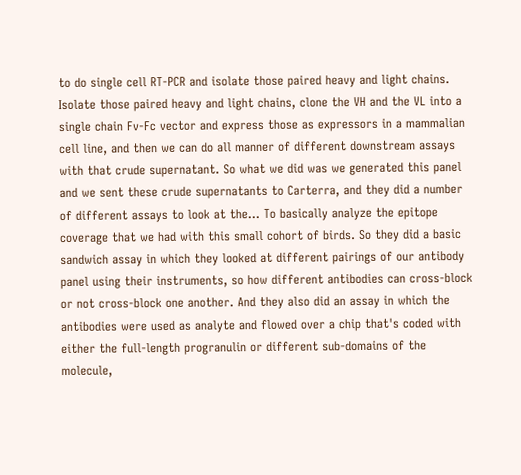to do single cell RT-PCR and isolate those paired heavy and light chains. Isolate those paired heavy and light chains, clone the VH and the VL into a single chain Fv-Fc vector and express those as expressors in a mammalian cell line, and then we can do all manner of different downstream assays with that crude supernatant. So what we did was we generated this panel and we sent these crude supernatants to Carterra, and they did a number of different assays to look at the... To basically analyze the epitope coverage that we had with this small cohort of birds. So they did a basic sandwich assay in which they looked at different pairings of our antibody panel using their instruments, so how different antibodies can cross-block or not cross-block one another. And they also did an assay in which the antibodies were used as analyte and flowed over a chip that's coded with either the full-length progranulin or different sub-domains of the molecule,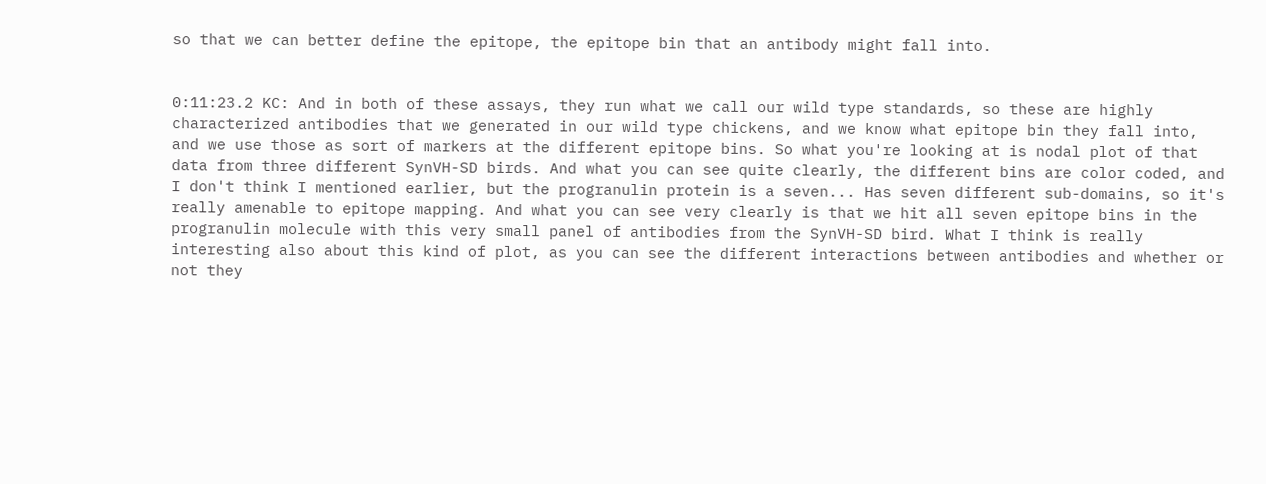so that we can better define the epitope, the epitope bin that an antibody might fall into.


0:11:23.2 KC: And in both of these assays, they run what we call our wild type standards, so these are highly characterized antibodies that we generated in our wild type chickens, and we know what epitope bin they fall into, and we use those as sort of markers at the different epitope bins. So what you're looking at is nodal plot of that data from three different SynVH-SD birds. And what you can see quite clearly, the different bins are color coded, and I don't think I mentioned earlier, but the progranulin protein is a seven... Has seven different sub-domains, so it's really amenable to epitope mapping. And what you can see very clearly is that we hit all seven epitope bins in the progranulin molecule with this very small panel of antibodies from the SynVH-SD bird. What I think is really interesting also about this kind of plot, as you can see the different interactions between antibodies and whether or not they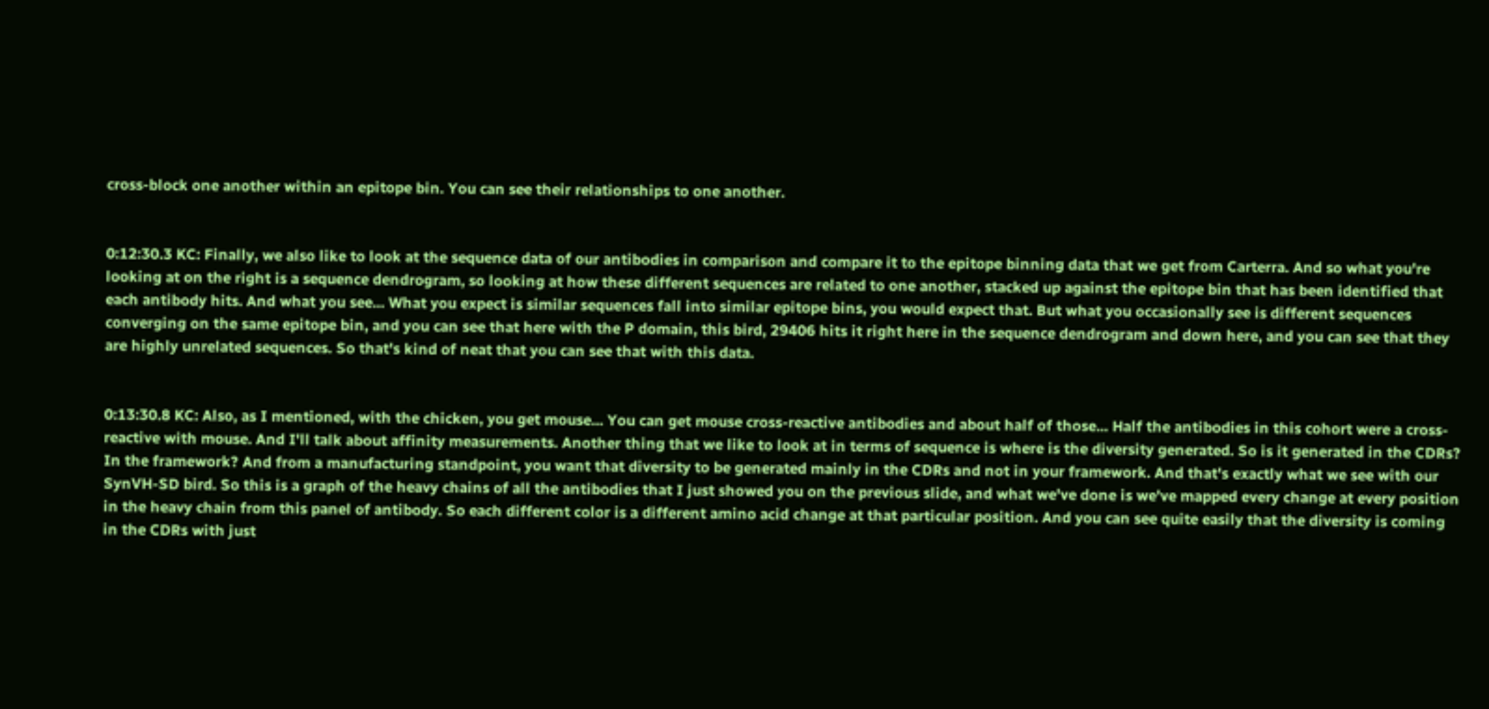cross-block one another within an epitope bin. You can see their relationships to one another.


0:12:30.3 KC: Finally, we also like to look at the sequence data of our antibodies in comparison and compare it to the epitope binning data that we get from Carterra. And so what you're looking at on the right is a sequence dendrogram, so looking at how these different sequences are related to one another, stacked up against the epitope bin that has been identified that each antibody hits. And what you see... What you expect is similar sequences fall into similar epitope bins, you would expect that. But what you occasionally see is different sequences converging on the same epitope bin, and you can see that here with the P domain, this bird, 29406 hits it right here in the sequence dendrogram and down here, and you can see that they are highly unrelated sequences. So that's kind of neat that you can see that with this data.


0:13:30.8 KC: Also, as I mentioned, with the chicken, you get mouse... You can get mouse cross-reactive antibodies and about half of those... Half the antibodies in this cohort were a cross-reactive with mouse. And I'll talk about affinity measurements. Another thing that we like to look at in terms of sequence is where is the diversity generated. So is it generated in the CDRs? In the framework? And from a manufacturing standpoint, you want that diversity to be generated mainly in the CDRs and not in your framework. And that's exactly what we see with our SynVH-SD bird. So this is a graph of the heavy chains of all the antibodies that I just showed you on the previous slide, and what we've done is we've mapped every change at every position in the heavy chain from this panel of antibody. So each different color is a different amino acid change at that particular position. And you can see quite easily that the diversity is coming in the CDRs with just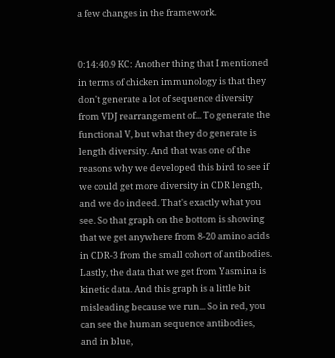a few changes in the framework.


0:14:40.9 KC: Another thing that I mentioned in terms of chicken immunology is that they don't generate a lot of sequence diversity from VDJ rearrangement of... To generate the functional V, but what they do generate is length diversity. And that was one of the reasons why we developed this bird to see if we could get more diversity in CDR length, and we do indeed. That's exactly what you see. So that graph on the bottom is showing that we get anywhere from 8-20 amino acids in CDR-3 from the small cohort of antibodies. Lastly, the data that we get from Yasmina is kinetic data. And this graph is a little bit misleading because we run... So in red, you can see the human sequence antibodies, and in blue,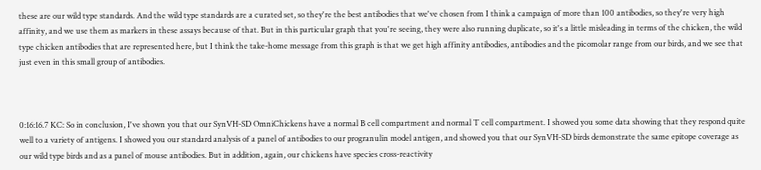these are our wild type standards. And the wild type standards are a curated set, so they're the best antibodies that we've chosen from I think a campaign of more than 100 antibodies, so they're very high affinity, and we use them as markers in these assays because of that. But in this particular graph that you're seeing, they were also running duplicate, so it's a little misleading in terms of the chicken, the wild type chicken antibodies that are represented here, but I think the take-home message from this graph is that we get high affinity antibodies, antibodies and the picomolar range from our birds, and we see that just even in this small group of antibodies.



0:16:16.7 KC: So in conclusion, I've shown you that our SynVH-SD OmniChickens have a normal B cell compartment and normal T cell compartment. I showed you some data showing that they respond quite well to a variety of antigens. I showed you our standard analysis of a panel of antibodies to our progranulin model antigen, and showed you that our SynVH-SD birds demonstrate the same epitope coverage as our wild type birds and as a panel of mouse antibodies. But in addition, again, our chickens have species cross-reactivity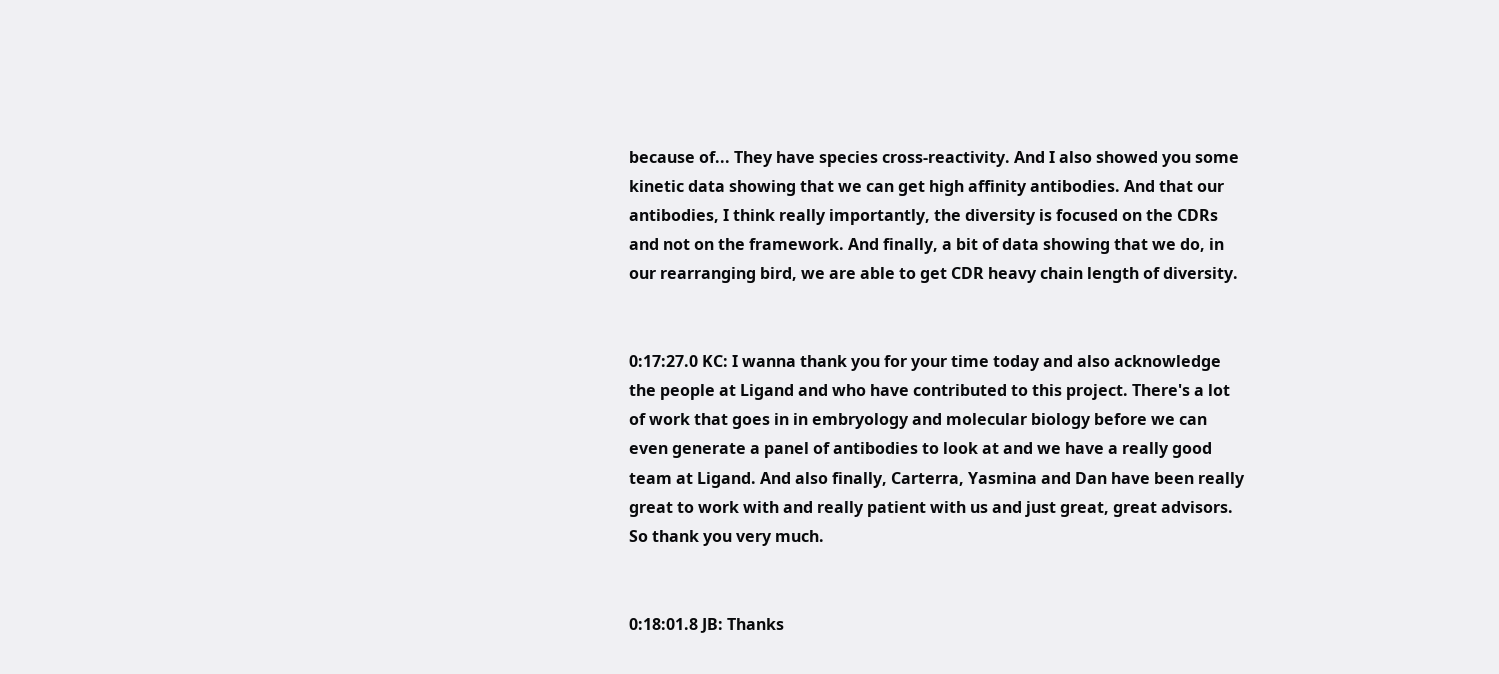because of... They have species cross-reactivity. And I also showed you some kinetic data showing that we can get high affinity antibodies. And that our antibodies, I think really importantly, the diversity is focused on the CDRs and not on the framework. And finally, a bit of data showing that we do, in our rearranging bird, we are able to get CDR heavy chain length of diversity.


0:17:27.0 KC: I wanna thank you for your time today and also acknowledge the people at Ligand and who have contributed to this project. There's a lot of work that goes in in embryology and molecular biology before we can even generate a panel of antibodies to look at and we have a really good team at Ligand. And also finally, Carterra, Yasmina and Dan have been really great to work with and really patient with us and just great, great advisors. So thank you very much.


0:18:01.8 JB: Thanks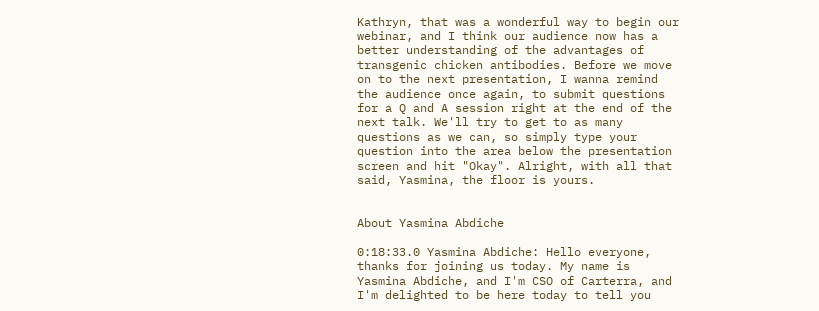Kathryn, that was a wonderful way to begin our webinar, and I think our audience now has a better understanding of the advantages of transgenic chicken antibodies. Before we move on to the next presentation, I wanna remind the audience once again, to submit questions for a Q and A session right at the end of the next talk. We'll try to get to as many questions as we can, so simply type your question into the area below the presentation screen and hit "Okay". Alright, with all that said, Yasmina, the floor is yours.


About Yasmina Abdiche

0:18:33.0 Yasmina Abdiche: Hello everyone, thanks for joining us today. My name is Yasmina Abdiche, and I'm CSO of Carterra, and I'm delighted to be here today to tell you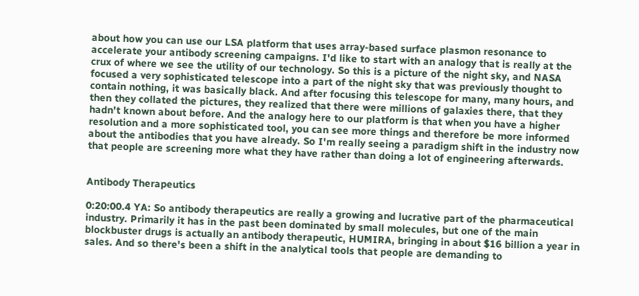about how you can use our LSA platform that uses array-based surface plasmon resonance to accelerate your antibody screening campaigns. I'd like to start with an analogy that is really at the crux of where we see the utility of our technology. So this is a picture of the night sky, and NASA focused a very sophisticated telescope into a part of the night sky that was previously thought to contain nothing, it was basically black. And after focusing this telescope for many, many hours, and then they collated the pictures, they realized that there were millions of galaxies there, that they hadn't known about before. And the analogy here to our platform is that when you have a higher resolution and a more sophisticated tool, you can see more things and therefore be more informed about the antibodies that you have already. So I'm really seeing a paradigm shift in the industry now that people are screening more what they have rather than doing a lot of engineering afterwards.


Antibody Therapeutics

0:20:00.4 YA: So antibody therapeutics are really a growing and lucrative part of the pharmaceutical industry. Primarily it has in the past been dominated by small molecules, but one of the main blockbuster drugs is actually an antibody therapeutic, HUMIRA, bringing in about $16 billion a year in sales. And so there's been a shift in the analytical tools that people are demanding to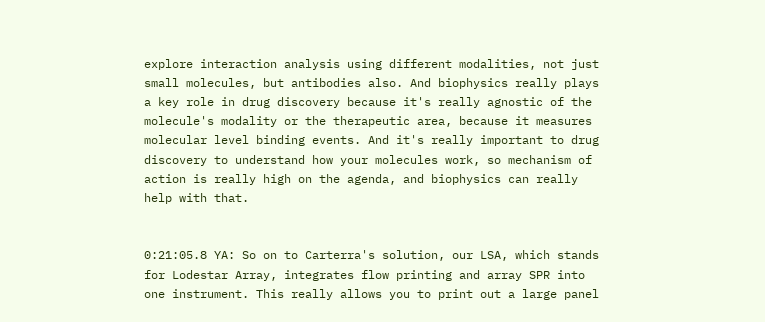explore interaction analysis using different modalities, not just small molecules, but antibodies also. And biophysics really plays a key role in drug discovery because it's really agnostic of the molecule's modality or the therapeutic area, because it measures molecular level binding events. And it's really important to drug discovery to understand how your molecules work, so mechanism of action is really high on the agenda, and biophysics can really help with that.


0:21:05.8 YA: So on to Carterra's solution, our LSA, which stands for Lodestar Array, integrates flow printing and array SPR into one instrument. This really allows you to print out a large panel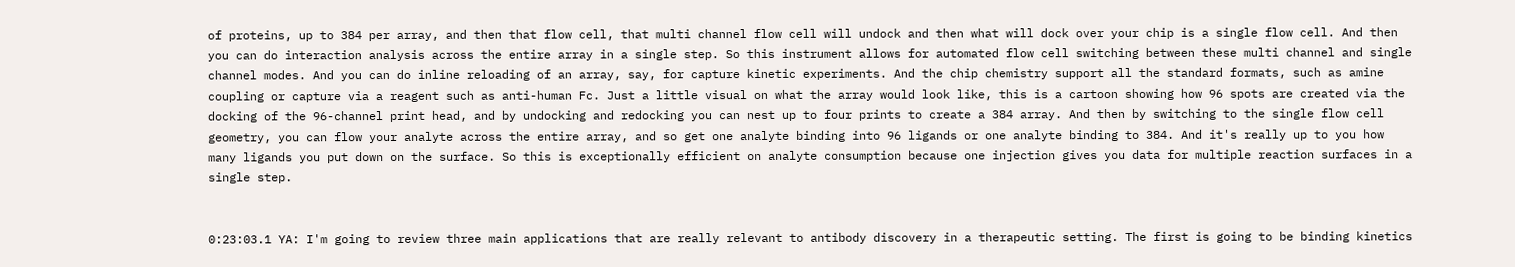of proteins, up to 384 per array, and then that flow cell, that multi channel flow cell will undock and then what will dock over your chip is a single flow cell. And then you can do interaction analysis across the entire array in a single step. So this instrument allows for automated flow cell switching between these multi channel and single channel modes. And you can do inline reloading of an array, say, for capture kinetic experiments. And the chip chemistry support all the standard formats, such as amine coupling or capture via a reagent such as anti-human Fc. Just a little visual on what the array would look like, this is a cartoon showing how 96 spots are created via the docking of the 96-channel print head, and by undocking and redocking you can nest up to four prints to create a 384 array. And then by switching to the single flow cell geometry, you can flow your analyte across the entire array, and so get one analyte binding into 96 ligands or one analyte binding to 384. And it's really up to you how many ligands you put down on the surface. So this is exceptionally efficient on analyte consumption because one injection gives you data for multiple reaction surfaces in a single step.


0:23:03.1 YA: I'm going to review three main applications that are really relevant to antibody discovery in a therapeutic setting. The first is going to be binding kinetics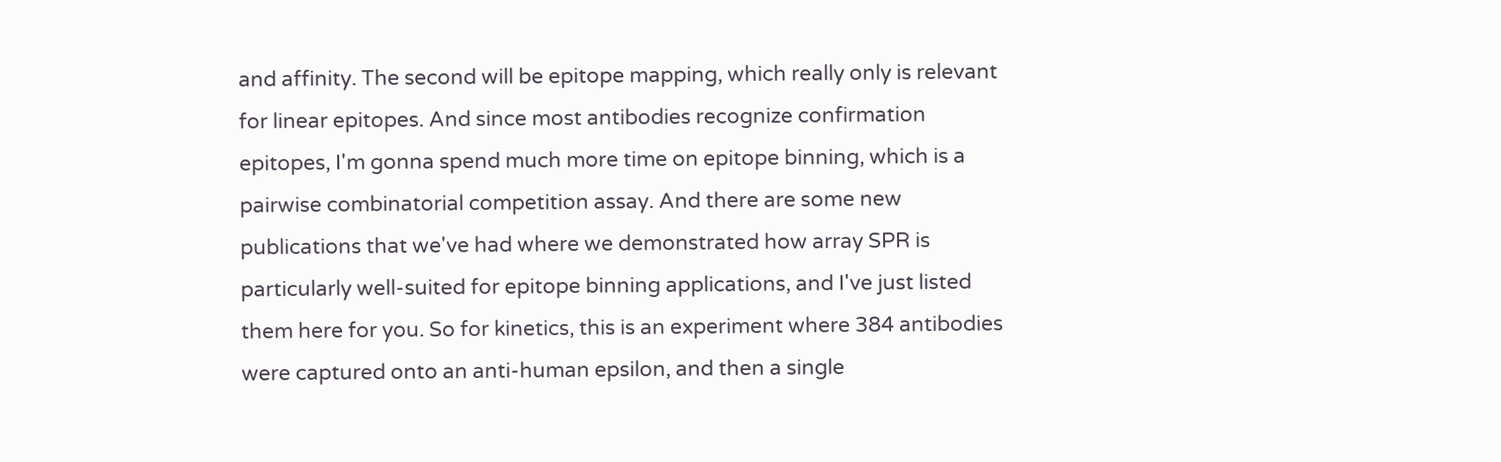and affinity. The second will be epitope mapping, which really only is relevant for linear epitopes. And since most antibodies recognize confirmation epitopes, I'm gonna spend much more time on epitope binning, which is a pairwise combinatorial competition assay. And there are some new publications that we've had where we demonstrated how array SPR is particularly well-suited for epitope binning applications, and I've just listed them here for you. So for kinetics, this is an experiment where 384 antibodies were captured onto an anti-human epsilon, and then a single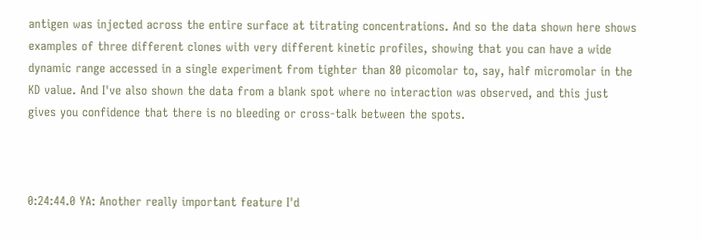antigen was injected across the entire surface at titrating concentrations. And so the data shown here shows examples of three different clones with very different kinetic profiles, showing that you can have a wide dynamic range accessed in a single experiment from tighter than 80 picomolar to, say, half micromolar in the KD value. And I've also shown the data from a blank spot where no interaction was observed, and this just gives you confidence that there is no bleeding or cross-talk between the spots.



0:24:44.0 YA: Another really important feature I'd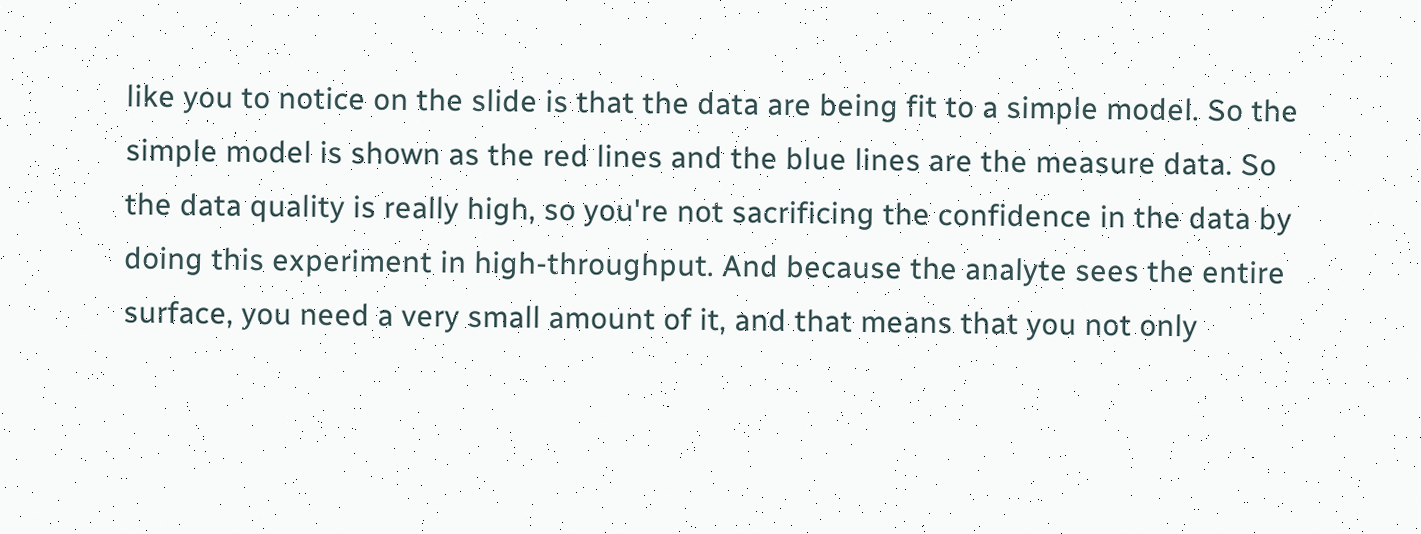like you to notice on the slide is that the data are being fit to a simple model. So the simple model is shown as the red lines and the blue lines are the measure data. So the data quality is really high, so you're not sacrificing the confidence in the data by doing this experiment in high-throughput. And because the analyte sees the entire surface, you need a very small amount of it, and that means that you not only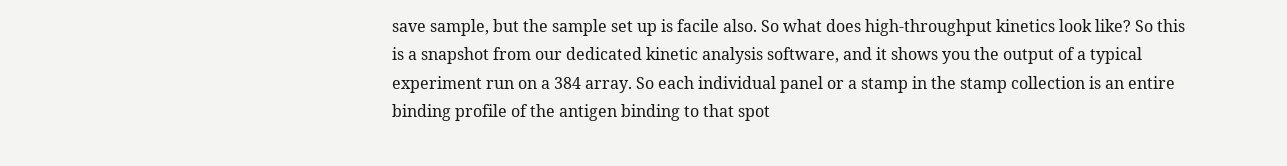save sample, but the sample set up is facile also. So what does high-throughput kinetics look like? So this is a snapshot from our dedicated kinetic analysis software, and it shows you the output of a typical experiment run on a 384 array. So each individual panel or a stamp in the stamp collection is an entire binding profile of the antigen binding to that spot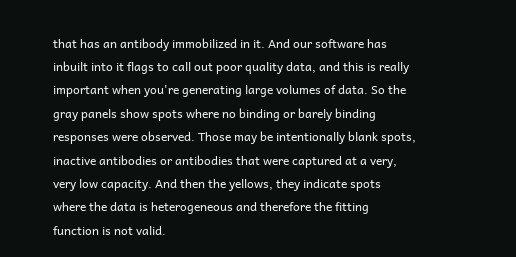that has an antibody immobilized in it. And our software has inbuilt into it flags to call out poor quality data, and this is really important when you're generating large volumes of data. So the gray panels show spots where no binding or barely binding responses were observed. Those may be intentionally blank spots, inactive antibodies or antibodies that were captured at a very, very low capacity. And then the yellows, they indicate spots where the data is heterogeneous and therefore the fitting function is not valid.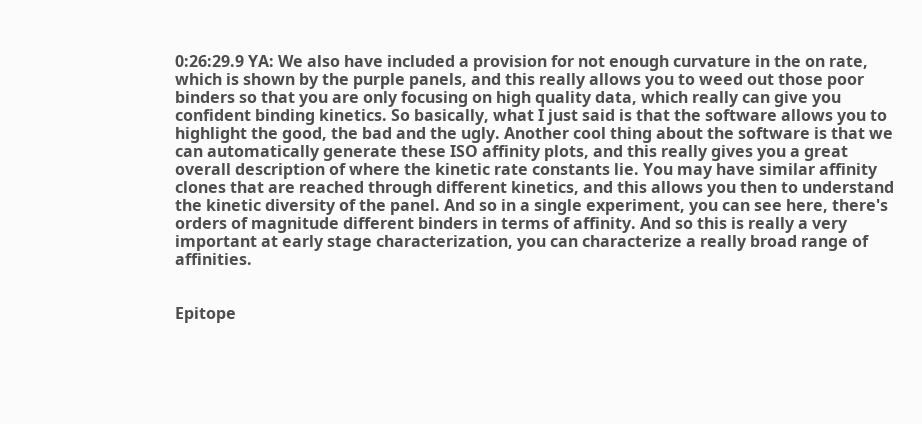0:26:29.9 YA: We also have included a provision for not enough curvature in the on rate, which is shown by the purple panels, and this really allows you to weed out those poor binders so that you are only focusing on high quality data, which really can give you confident binding kinetics. So basically, what I just said is that the software allows you to highlight the good, the bad and the ugly. Another cool thing about the software is that we can automatically generate these ISO affinity plots, and this really gives you a great overall description of where the kinetic rate constants lie. You may have similar affinity clones that are reached through different kinetics, and this allows you then to understand the kinetic diversity of the panel. And so in a single experiment, you can see here, there's orders of magnitude different binders in terms of affinity. And so this is really a very important at early stage characterization, you can characterize a really broad range of affinities.


Epitope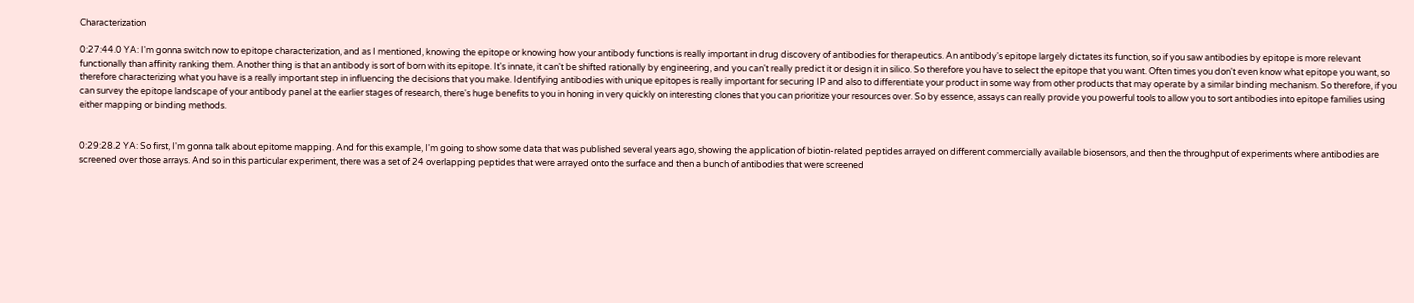Characterization

0:27:44.0 YA: I'm gonna switch now to epitope characterization, and as I mentioned, knowing the epitope or knowing how your antibody functions is really important in drug discovery of antibodies for therapeutics. An antibody's epitope largely dictates its function, so if you saw antibodies by epitope is more relevant functionally than affinity ranking them. Another thing is that an antibody is sort of born with its epitope. It's innate, it can't be shifted rationally by engineering, and you can't really predict it or design it in silico. So therefore you have to select the epitope that you want. Often times you don't even know what epitope you want, so therefore characterizing what you have is a really important step in influencing the decisions that you make. Identifying antibodies with unique epitopes is really important for securing IP and also to differentiate your product in some way from other products that may operate by a similar binding mechanism. So therefore, if you can survey the epitope landscape of your antibody panel at the earlier stages of research, there's huge benefits to you in honing in very quickly on interesting clones that you can prioritize your resources over. So by essence, assays can really provide you powerful tools to allow you to sort antibodies into epitope families using either mapping or binding methods.


0:29:28.2 YA: So first, I'm gonna talk about epitome mapping. And for this example, I'm going to show some data that was published several years ago, showing the application of biotin-related peptides arrayed on different commercially available biosensors, and then the throughput of experiments where antibodies are screened over those arrays. And so in this particular experiment, there was a set of 24 overlapping peptides that were arrayed onto the surface and then a bunch of antibodies that were screened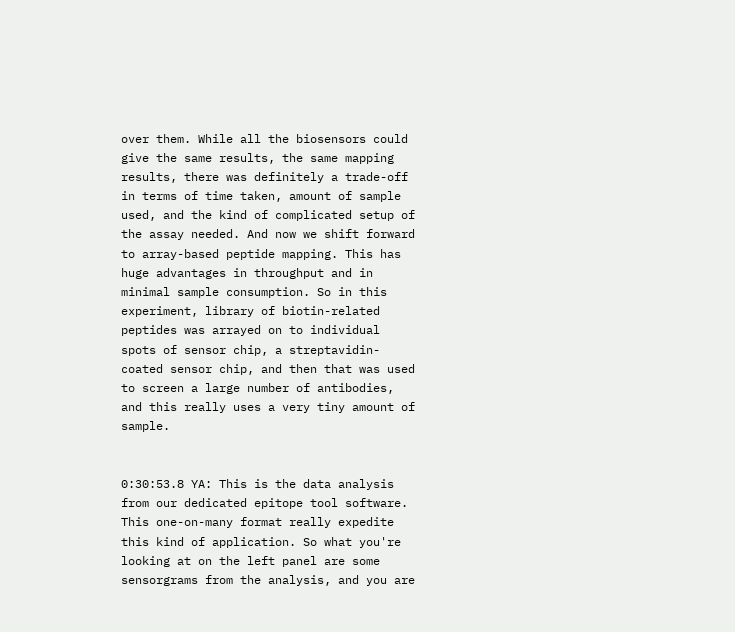over them. While all the biosensors could give the same results, the same mapping results, there was definitely a trade-off in terms of time taken, amount of sample used, and the kind of complicated setup of the assay needed. And now we shift forward to array-based peptide mapping. This has huge advantages in throughput and in minimal sample consumption. So in this experiment, library of biotin-related peptides was arrayed on to individual spots of sensor chip, a streptavidin-coated sensor chip, and then that was used to screen a large number of antibodies, and this really uses a very tiny amount of sample.


0:30:53.8 YA: This is the data analysis from our dedicated epitope tool software. This one-on-many format really expedite this kind of application. So what you're looking at on the left panel are some sensorgrams from the analysis, and you are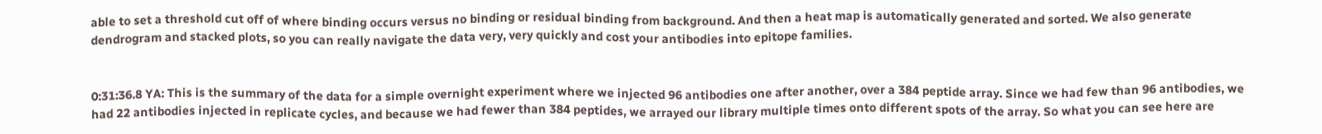able to set a threshold cut off of where binding occurs versus no binding or residual binding from background. And then a heat map is automatically generated and sorted. We also generate dendrogram and stacked plots, so you can really navigate the data very, very quickly and cost your antibodies into epitope families.


0:31:36.8 YA: This is the summary of the data for a simple overnight experiment where we injected 96 antibodies one after another, over a 384 peptide array. Since we had few than 96 antibodies, we had 22 antibodies injected in replicate cycles, and because we had fewer than 384 peptides, we arrayed our library multiple times onto different spots of the array. So what you can see here are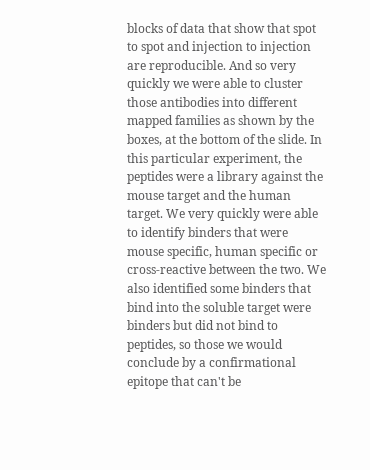blocks of data that show that spot to spot and injection to injection are reproducible. And so very quickly we were able to cluster those antibodies into different mapped families as shown by the boxes, at the bottom of the slide. In this particular experiment, the peptides were a library against the mouse target and the human target. We very quickly were able to identify binders that were mouse specific, human specific or cross-reactive between the two. We also identified some binders that bind into the soluble target were binders but did not bind to peptides, so those we would conclude by a confirmational epitope that can't be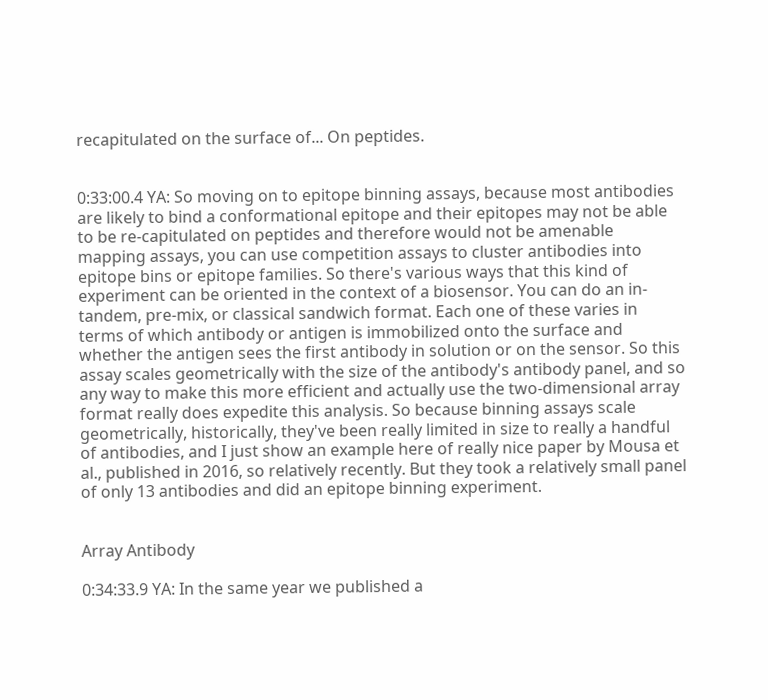recapitulated on the surface of... On peptides.


0:33:00.4 YA: So moving on to epitope binning assays, because most antibodies are likely to bind a conformational epitope and their epitopes may not be able to be re-capitulated on peptides and therefore would not be amenable mapping assays, you can use competition assays to cluster antibodies into epitope bins or epitope families. So there's various ways that this kind of experiment can be oriented in the context of a biosensor. You can do an in-tandem, pre-mix, or classical sandwich format. Each one of these varies in terms of which antibody or antigen is immobilized onto the surface and whether the antigen sees the first antibody in solution or on the sensor. So this assay scales geometrically with the size of the antibody's antibody panel, and so any way to make this more efficient and actually use the two-dimensional array format really does expedite this analysis. So because binning assays scale geometrically, historically, they've been really limited in size to really a handful of antibodies, and I just show an example here of really nice paper by Mousa et al., published in 2016, so relatively recently. But they took a relatively small panel of only 13 antibodies and did an epitope binning experiment.


Array Antibody

0:34:33.9 YA: In the same year we published a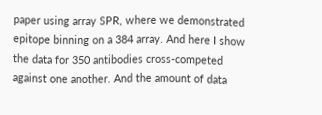paper using array SPR, where we demonstrated epitope binning on a 384 array. And here I show the data for 350 antibodies cross-competed against one another. And the amount of data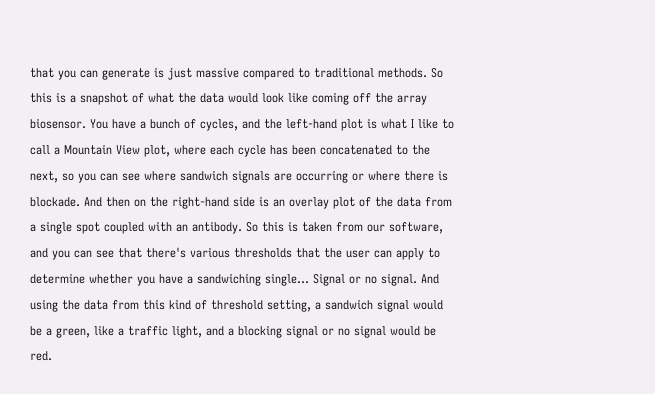that you can generate is just massive compared to traditional methods. So this is a snapshot of what the data would look like coming off the array biosensor. You have a bunch of cycles, and the left-hand plot is what I like to call a Mountain View plot, where each cycle has been concatenated to the next, so you can see where sandwich signals are occurring or where there is blockade. And then on the right-hand side is an overlay plot of the data from a single spot coupled with an antibody. So this is taken from our software, and you can see that there's various thresholds that the user can apply to determine whether you have a sandwiching single... Signal or no signal. And using the data from this kind of threshold setting, a sandwich signal would be a green, like a traffic light, and a blocking signal or no signal would be red.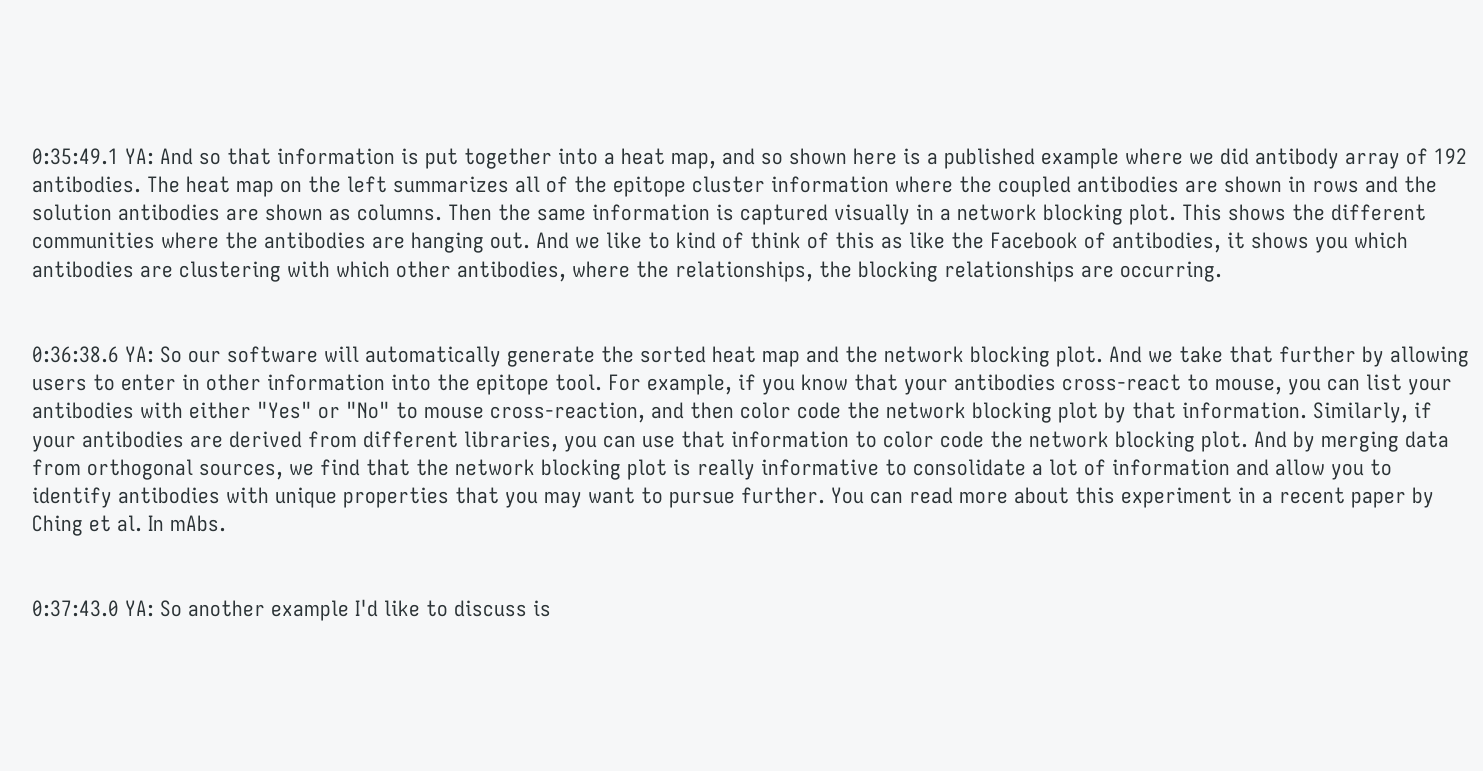0:35:49.1 YA: And so that information is put together into a heat map, and so shown here is a published example where we did antibody array of 192 antibodies. The heat map on the left summarizes all of the epitope cluster information where the coupled antibodies are shown in rows and the solution antibodies are shown as columns. Then the same information is captured visually in a network blocking plot. This shows the different communities where the antibodies are hanging out. And we like to kind of think of this as like the Facebook of antibodies, it shows you which antibodies are clustering with which other antibodies, where the relationships, the blocking relationships are occurring.


0:36:38.6 YA: So our software will automatically generate the sorted heat map and the network blocking plot. And we take that further by allowing users to enter in other information into the epitope tool. For example, if you know that your antibodies cross-react to mouse, you can list your antibodies with either "Yes" or "No" to mouse cross-reaction, and then color code the network blocking plot by that information. Similarly, if your antibodies are derived from different libraries, you can use that information to color code the network blocking plot. And by merging data from orthogonal sources, we find that the network blocking plot is really informative to consolidate a lot of information and allow you to identify antibodies with unique properties that you may want to pursue further. You can read more about this experiment in a recent paper by Ching et al. In mAbs.


0:37:43.0 YA: So another example I'd like to discuss is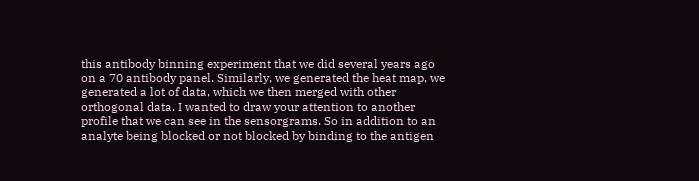this antibody binning experiment that we did several years ago on a 70 antibody panel. Similarly, we generated the heat map, we generated a lot of data, which we then merged with other orthogonal data. I wanted to draw your attention to another profile that we can see in the sensorgrams. So in addition to an analyte being blocked or not blocked by binding to the antigen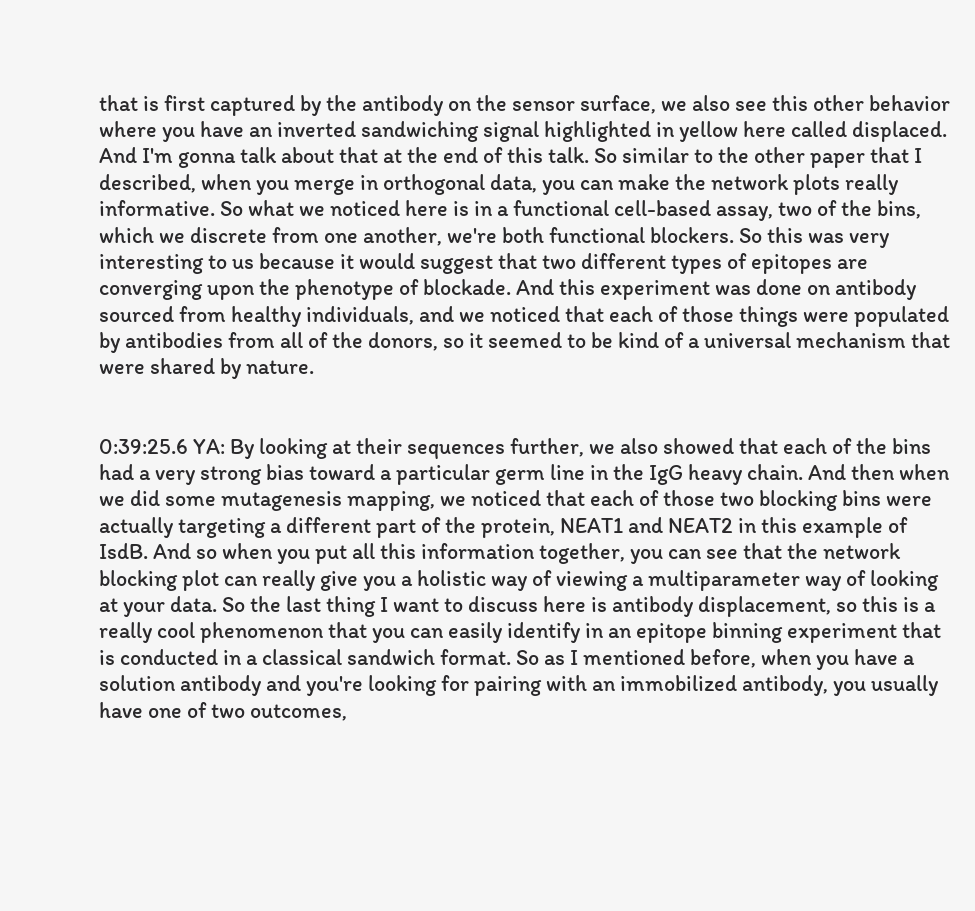that is first captured by the antibody on the sensor surface, we also see this other behavior where you have an inverted sandwiching signal highlighted in yellow here called displaced. And I'm gonna talk about that at the end of this talk. So similar to the other paper that I described, when you merge in orthogonal data, you can make the network plots really informative. So what we noticed here is in a functional cell-based assay, two of the bins, which we discrete from one another, we're both functional blockers. So this was very interesting to us because it would suggest that two different types of epitopes are converging upon the phenotype of blockade. And this experiment was done on antibody sourced from healthy individuals, and we noticed that each of those things were populated by antibodies from all of the donors, so it seemed to be kind of a universal mechanism that were shared by nature.


0:39:25.6 YA: By looking at their sequences further, we also showed that each of the bins had a very strong bias toward a particular germ line in the IgG heavy chain. And then when we did some mutagenesis mapping, we noticed that each of those two blocking bins were actually targeting a different part of the protein, NEAT1 and NEAT2 in this example of IsdB. And so when you put all this information together, you can see that the network blocking plot can really give you a holistic way of viewing a multiparameter way of looking at your data. So the last thing I want to discuss here is antibody displacement, so this is a really cool phenomenon that you can easily identify in an epitope binning experiment that is conducted in a classical sandwich format. So as I mentioned before, when you have a solution antibody and you're looking for pairing with an immobilized antibody, you usually have one of two outcomes,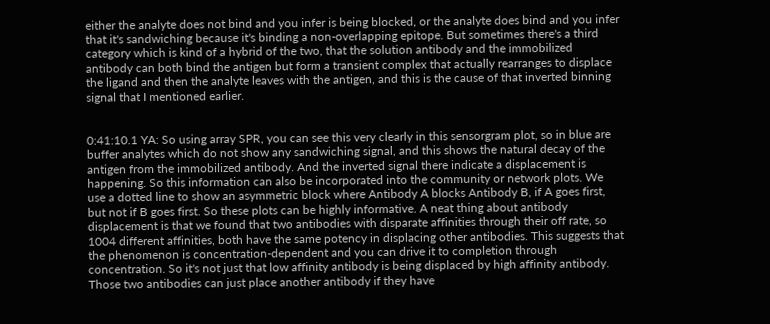either the analyte does not bind and you infer is being blocked, or the analyte does bind and you infer that it's sandwiching because it's binding a non-overlapping epitope. But sometimes there's a third category which is kind of a hybrid of the two, that the solution antibody and the immobilized antibody can both bind the antigen but form a transient complex that actually rearranges to displace the ligand and then the analyte leaves with the antigen, and this is the cause of that inverted binning signal that I mentioned earlier.


0:41:10.1 YA: So using array SPR, you can see this very clearly in this sensorgram plot, so in blue are buffer analytes which do not show any sandwiching signal, and this shows the natural decay of the antigen from the immobilized antibody. And the inverted signal there indicate a displacement is happening. So this information can also be incorporated into the community or network plots. We use a dotted line to show an asymmetric block where Antibody A blocks Antibody B, if A goes first, but not if B goes first. So these plots can be highly informative. A neat thing about antibody displacement is that we found that two antibodies with disparate affinities through their off rate, so 1004 different affinities, both have the same potency in displacing other antibodies. This suggests that the phenomenon is concentration-dependent and you can drive it to completion through concentration. So it's not just that low affinity antibody is being displaced by high affinity antibody. Those two antibodies can just place another antibody if they have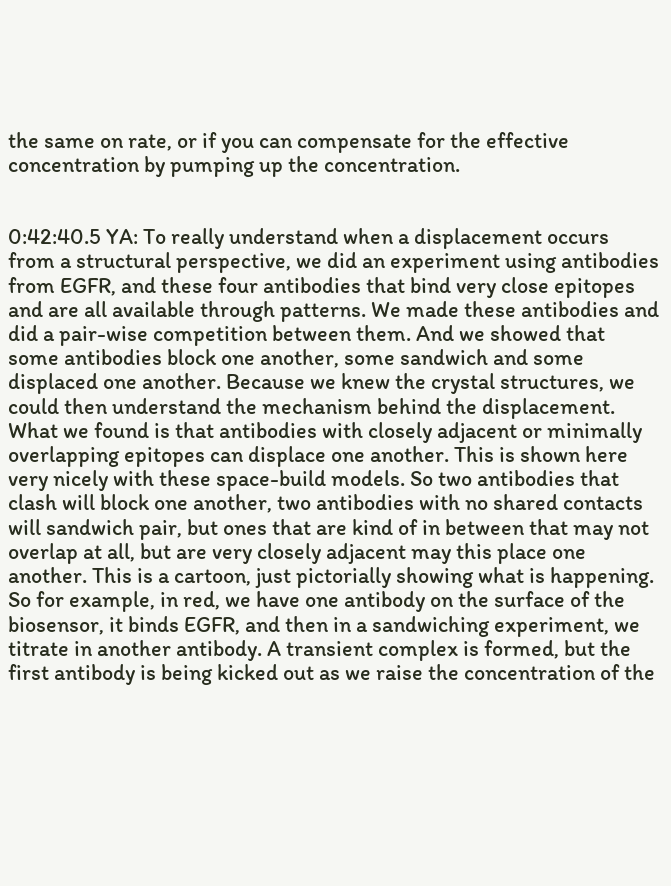the same on rate, or if you can compensate for the effective concentration by pumping up the concentration.


0:42:40.5 YA: To really understand when a displacement occurs from a structural perspective, we did an experiment using antibodies from EGFR, and these four antibodies that bind very close epitopes and are all available through patterns. We made these antibodies and did a pair-wise competition between them. And we showed that some antibodies block one another, some sandwich and some displaced one another. Because we knew the crystal structures, we could then understand the mechanism behind the displacement. What we found is that antibodies with closely adjacent or minimally overlapping epitopes can displace one another. This is shown here very nicely with these space-build models. So two antibodies that clash will block one another, two antibodies with no shared contacts will sandwich pair, but ones that are kind of in between that may not overlap at all, but are very closely adjacent may this place one another. This is a cartoon, just pictorially showing what is happening. So for example, in red, we have one antibody on the surface of the biosensor, it binds EGFR, and then in a sandwiching experiment, we titrate in another antibody. A transient complex is formed, but the first antibody is being kicked out as we raise the concentration of the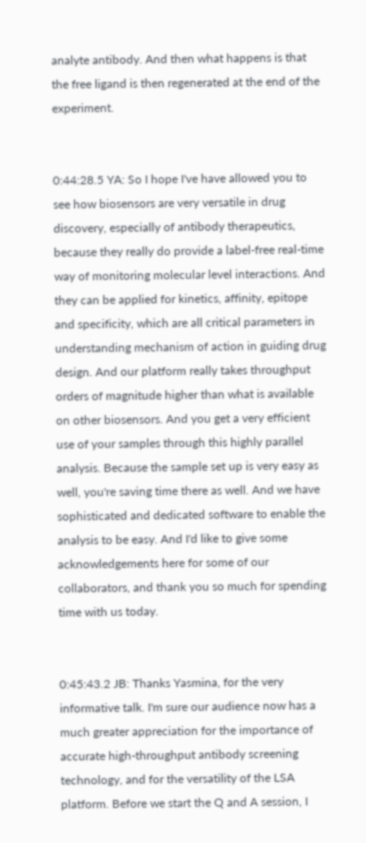analyte antibody. And then what happens is that the free ligand is then regenerated at the end of the experiment.


0:44:28.5 YA: So I hope I've have allowed you to see how biosensors are very versatile in drug discovery, especially of antibody therapeutics, because they really do provide a label-free real-time way of monitoring molecular level interactions. And they can be applied for kinetics, affinity, epitope and specificity, which are all critical parameters in understanding mechanism of action in guiding drug design. And our platform really takes throughput orders of magnitude higher than what is available on other biosensors. And you get a very efficient use of your samples through this highly parallel analysis. Because the sample set up is very easy as well, you're saving time there as well. And we have sophisticated and dedicated software to enable the analysis to be easy. And I'd like to give some acknowledgements here for some of our collaborators, and thank you so much for spending time with us today.


0:45:43.2 JB: Thanks Yasmina, for the very informative talk. I'm sure our audience now has a much greater appreciation for the importance of accurate high-throughput antibody screening technology, and for the versatility of the LSA platform. Before we start the Q and A session, I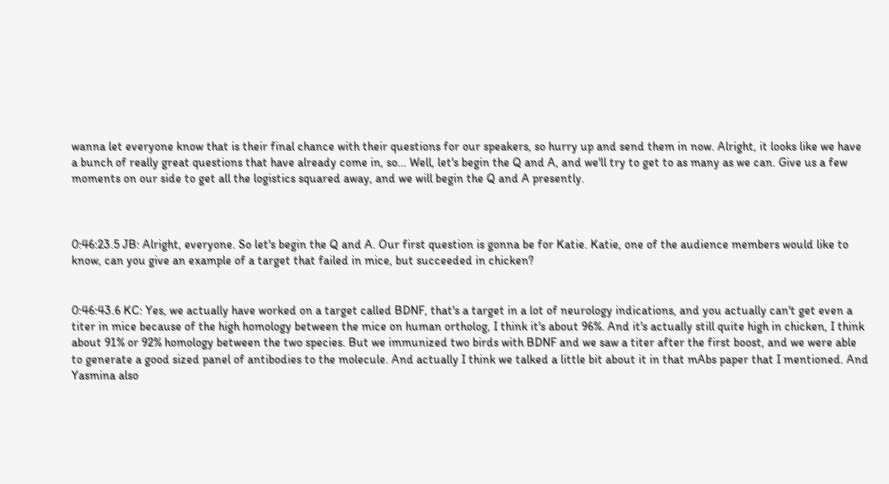wanna let everyone know that is their final chance with their questions for our speakers, so hurry up and send them in now. Alright, it looks like we have a bunch of really great questions that have already come in, so... Well, let's begin the Q and A, and we'll try to get to as many as we can. Give us a few moments on our side to get all the logistics squared away, and we will begin the Q and A presently.



0:46:23.5 JB: Alright, everyone. So let's begin the Q and A. Our first question is gonna be for Katie. Katie, one of the audience members would like to know, can you give an example of a target that failed in mice, but succeeded in chicken?


0:46:43.6 KC: Yes, we actually have worked on a target called BDNF, that's a target in a lot of neurology indications, and you actually can't get even a titer in mice because of the high homology between the mice on human ortholog, I think it's about 96%. And it's actually still quite high in chicken, I think about 91% or 92% homology between the two species. But we immunized two birds with BDNF and we saw a titer after the first boost, and we were able to generate a good sized panel of antibodies to the molecule. And actually I think we talked a little bit about it in that mAbs paper that I mentioned. And Yasmina also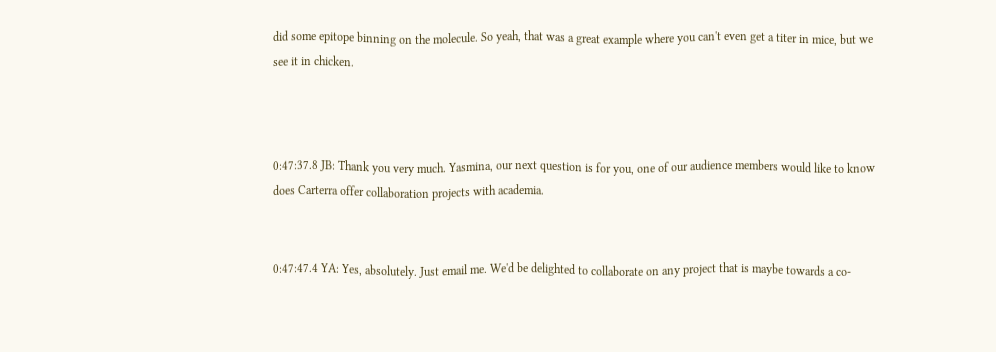did some epitope binning on the molecule. So yeah, that was a great example where you can't even get a titer in mice, but we see it in chicken.



0:47:37.8 JB: Thank you very much. Yasmina, our next question is for you, one of our audience members would like to know does Carterra offer collaboration projects with academia.


0:47:47.4 YA: Yes, absolutely. Just email me. We'd be delighted to collaborate on any project that is maybe towards a co-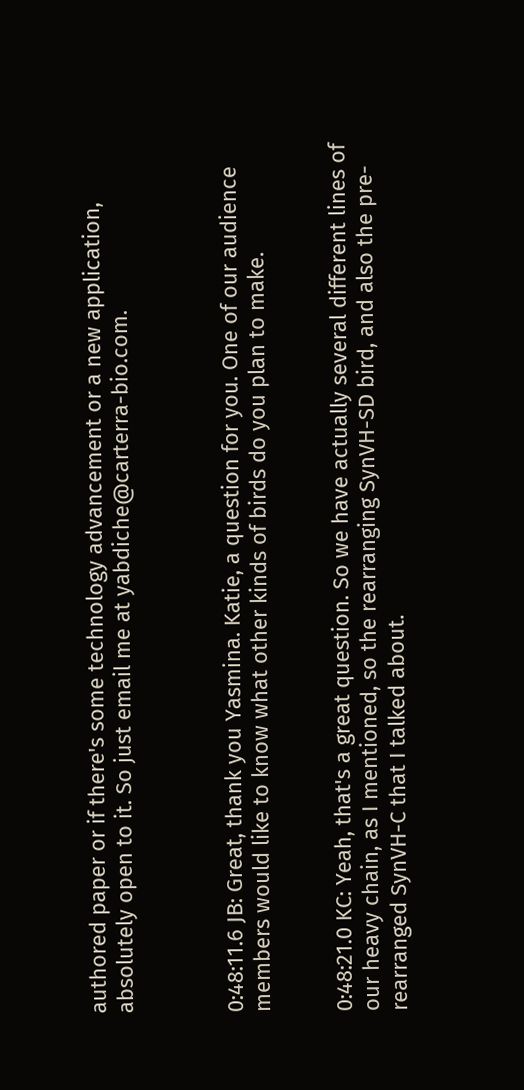authored paper or if there's some technology advancement or a new application, absolutely open to it. So just email me at yabdiche@carterra-bio.com.



0:48:11.6 JB: Great, thank you Yasmina. Katie, a question for you. One of our audience members would like to know what other kinds of birds do you plan to make.


0:48:21.0 KC: Yeah, that's a great question. So we have actually several different lines of our heavy chain, as I mentioned, so the rearranging SynVH-SD bird, and also the pre-rearranged SynVH-C that I talked about.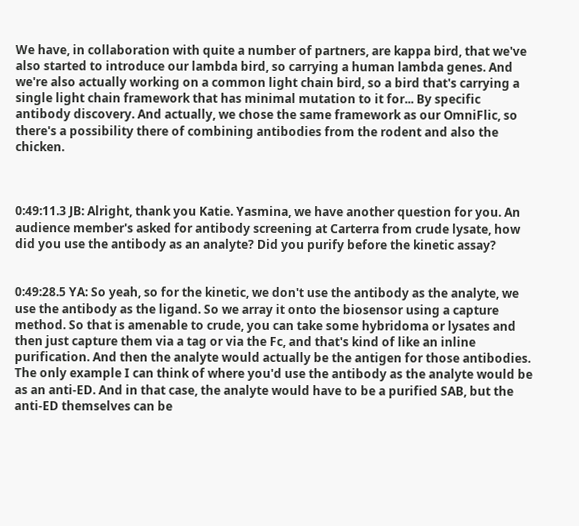We have, in collaboration with quite a number of partners, are kappa bird, that we've also started to introduce our lambda bird, so carrying a human lambda genes. And we're also actually working on a common light chain bird, so a bird that's carrying a single light chain framework that has minimal mutation to it for... By specific antibody discovery. And actually, we chose the same framework as our OmniFlic, so there's a possibility there of combining antibodies from the rodent and also the chicken.



0:49:11.3 JB: Alright, thank you Katie. Yasmina, we have another question for you. An audience member's asked for antibody screening at Carterra from crude lysate, how did you use the antibody as an analyte? Did you purify before the kinetic assay?


0:49:28.5 YA: So yeah, so for the kinetic, we don't use the antibody as the analyte, we use the antibody as the ligand. So we array it onto the biosensor using a capture method. So that is amenable to crude, you can take some hybridoma or lysates and then just capture them via a tag or via the Fc, and that's kind of like an inline purification. And then the analyte would actually be the antigen for those antibodies. The only example I can think of where you'd use the antibody as the analyte would be as an anti-ED. And in that case, the analyte would have to be a purified SAB, but the anti-ED themselves can be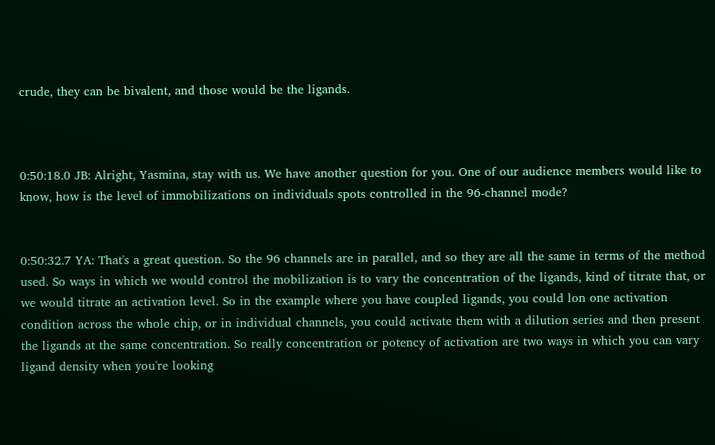crude, they can be bivalent, and those would be the ligands.



0:50:18.0 JB: Alright, Yasmina, stay with us. We have another question for you. One of our audience members would like to know, how is the level of immobilizations on individuals spots controlled in the 96-channel mode?


0:50:32.7 YA: That's a great question. So the 96 channels are in parallel, and so they are all the same in terms of the method used. So ways in which we would control the mobilization is to vary the concentration of the ligands, kind of titrate that, or we would titrate an activation level. So in the example where you have coupled ligands, you could lon one activation condition across the whole chip, or in individual channels, you could activate them with a dilution series and then present the ligands at the same concentration. So really concentration or potency of activation are two ways in which you can vary ligand density when you're looking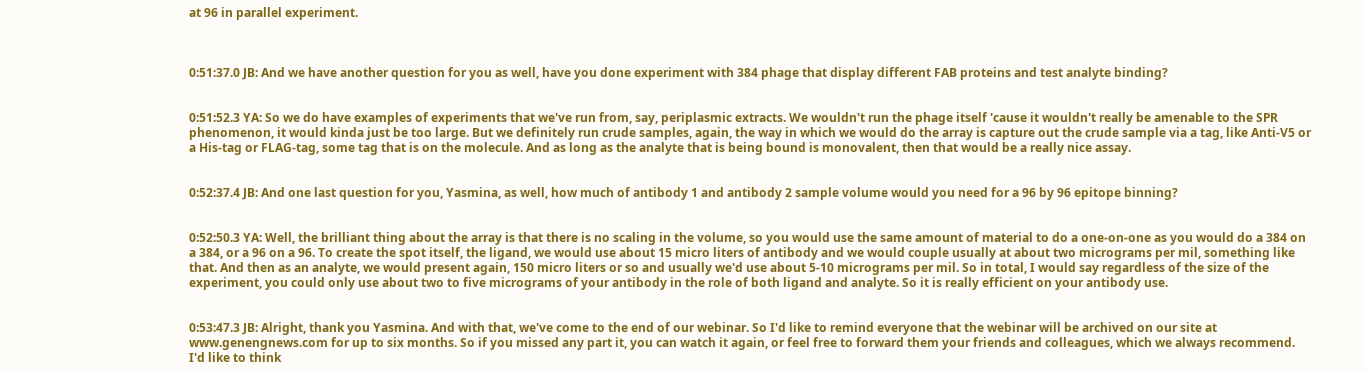at 96 in parallel experiment.



0:51:37.0 JB: And we have another question for you as well, have you done experiment with 384 phage that display different FAB proteins and test analyte binding?


0:51:52.3 YA: So we do have examples of experiments that we've run from, say, periplasmic extracts. We wouldn't run the phage itself 'cause it wouldn't really be amenable to the SPR phenomenon, it would kinda just be too large. But we definitely run crude samples, again, the way in which we would do the array is capture out the crude sample via a tag, like Anti-V5 or a His-tag or FLAG-tag, some tag that is on the molecule. And as long as the analyte that is being bound is monovalent, then that would be a really nice assay.


0:52:37.4 JB: And one last question for you, Yasmina, as well, how much of antibody 1 and antibody 2 sample volume would you need for a 96 by 96 epitope binning?


0:52:50.3 YA: Well, the brilliant thing about the array is that there is no scaling in the volume, so you would use the same amount of material to do a one-on-one as you would do a 384 on a 384, or a 96 on a 96. To create the spot itself, the ligand, we would use about 15 micro liters of antibody and we would couple usually at about two micrograms per mil, something like that. And then as an analyte, we would present again, 150 micro liters or so and usually we'd use about 5-10 micrograms per mil. So in total, I would say regardless of the size of the experiment, you could only use about two to five micrograms of your antibody in the role of both ligand and analyte. So it is really efficient on your antibody use.


0:53:47.3 JB: Alright, thank you Yasmina. And with that, we've come to the end of our webinar. So I'd like to remind everyone that the webinar will be archived on our site at www.genengnews.com for up to six months. So if you missed any part it, you can watch it again, or feel free to forward them your friends and colleagues, which we always recommend. I'd like to think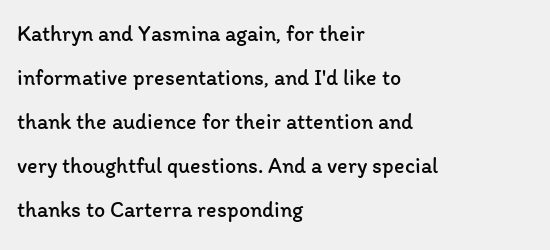Kathryn and Yasmina again, for their informative presentations, and I'd like to thank the audience for their attention and very thoughtful questions. And a very special thanks to Carterra responding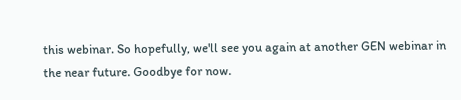this webinar. So hopefully, we'll see you again at another GEN webinar in the near future. Goodbye for now.